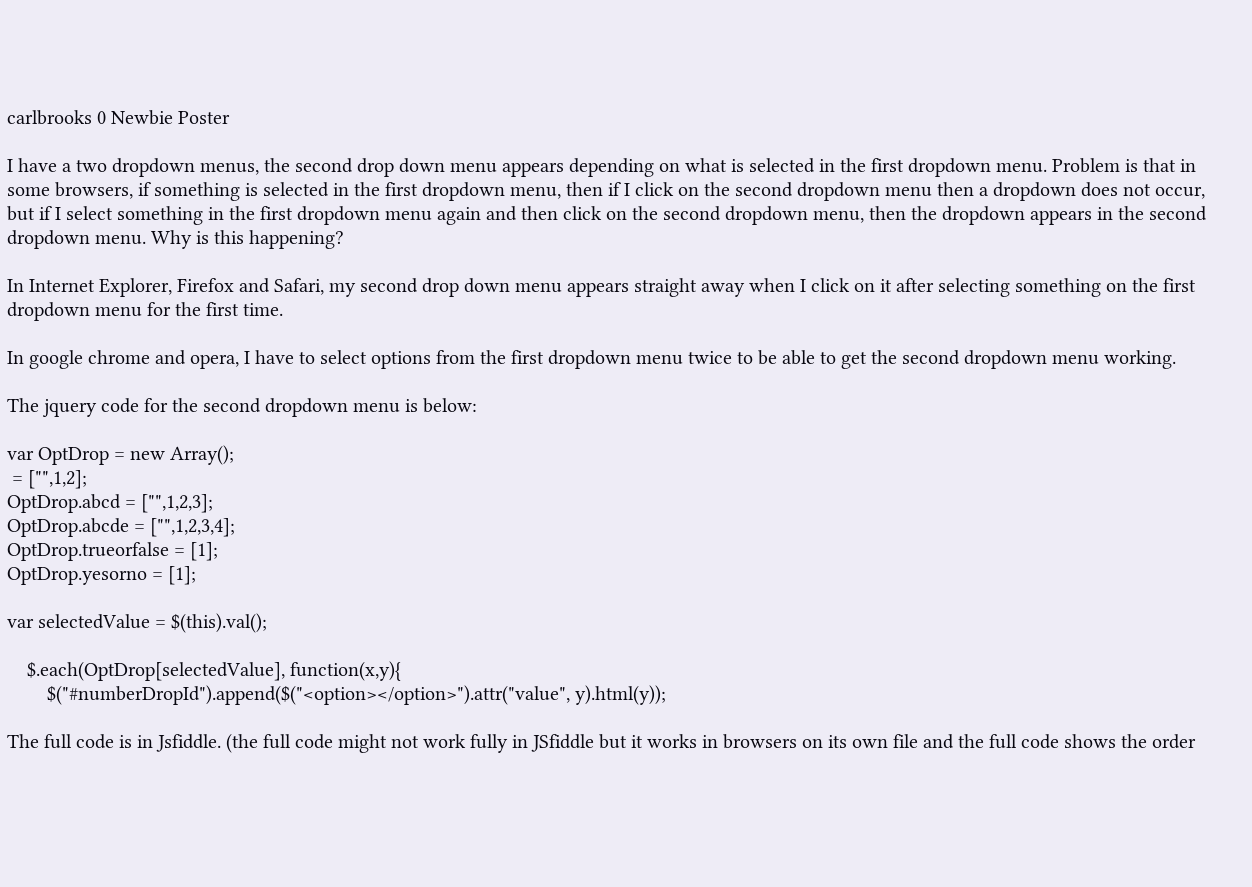carlbrooks 0 Newbie Poster

I have a two dropdown menus, the second drop down menu appears depending on what is selected in the first dropdown menu. Problem is that in some browsers, if something is selected in the first dropdown menu, then if I click on the second dropdown menu then a dropdown does not occur, but if I select something in the first dropdown menu again and then click on the second dropdown menu, then the dropdown appears in the second dropdown menu. Why is this happening?

In Internet Explorer, Firefox and Safari, my second drop down menu appears straight away when I click on it after selecting something on the first dropdown menu for the first time.

In google chrome and opera, I have to select options from the first dropdown menu twice to be able to get the second dropdown menu working.

The jquery code for the second dropdown menu is below:

var OptDrop = new Array();
 = ["",1,2];
OptDrop.abcd = ["",1,2,3];
OptDrop.abcde = ["",1,2,3,4];
OptDrop.trueorfalse = [1];
OptDrop.yesorno = [1];

var selectedValue = $(this).val();

    $.each(OptDrop[selectedValue], function(x,y){
        $("#numberDropId").append($("<option></option>").attr("value", y).html(y));

The full code is in Jsfiddle. (the full code might not work fully in JSfiddle but it works in browsers on its own file and the full code shows the order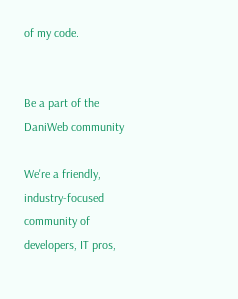of my code.


Be a part of the DaniWeb community

We're a friendly, industry-focused community of developers, IT pros,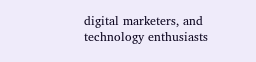digital marketers, and technology enthusiasts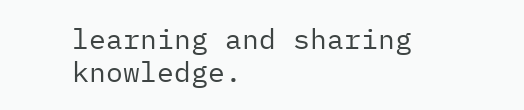learning and sharing knowledge.